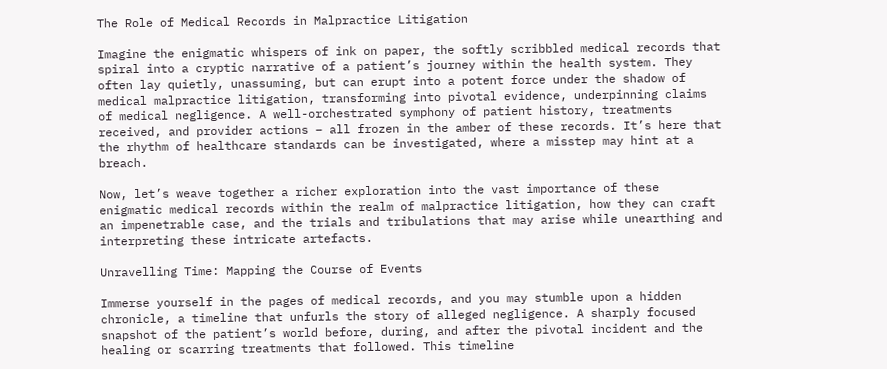The Role of Medical Records in Malpractice Litigation

Imagine the enigmatic whispers of ink on paper, the softly scribbled medical records that spiral into a cryptic narrative of a patient’s journey within the health system. They often lay quietly, unassuming, but can erupt into a potent force under the shadow of medical malpractice litigation, transforming into pivotal evidence, underpinning claims of medical negligence. A well-orchestrated symphony of patient history, treatments received, and provider actions – all frozen in the amber of these records. It’s here that the rhythm of healthcare standards can be investigated, where a misstep may hint at a breach.

Now, let’s weave together a richer exploration into the vast importance of these enigmatic medical records within the realm of malpractice litigation, how they can craft an impenetrable case, and the trials and tribulations that may arise while unearthing and interpreting these intricate artefacts.

Unravelling Time: Mapping the Course of Events

Immerse yourself in the pages of medical records, and you may stumble upon a hidden chronicle, a timeline that unfurls the story of alleged negligence. A sharply focused snapshot of the patient’s world before, during, and after the pivotal incident and the healing or scarring treatments that followed. This timeline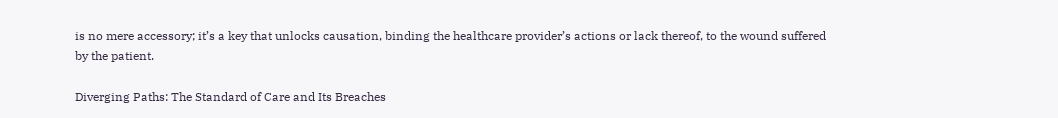is no mere accessory; it’s a key that unlocks causation, binding the healthcare provider’s actions or lack thereof, to the wound suffered by the patient.

Diverging Paths: The Standard of Care and Its Breaches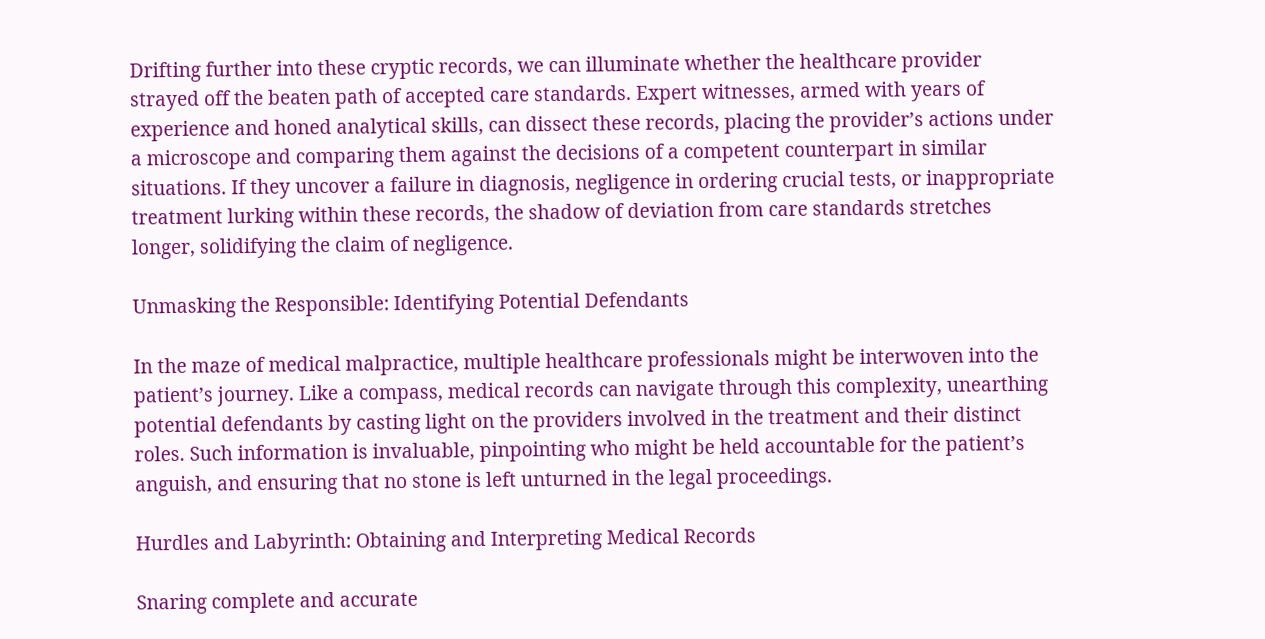Drifting further into these cryptic records, we can illuminate whether the healthcare provider strayed off the beaten path of accepted care standards. Expert witnesses, armed with years of experience and honed analytical skills, can dissect these records, placing the provider’s actions under a microscope and comparing them against the decisions of a competent counterpart in similar situations. If they uncover a failure in diagnosis, negligence in ordering crucial tests, or inappropriate treatment lurking within these records, the shadow of deviation from care standards stretches longer, solidifying the claim of negligence.

Unmasking the Responsible: Identifying Potential Defendants

In the maze of medical malpractice, multiple healthcare professionals might be interwoven into the patient’s journey. Like a compass, medical records can navigate through this complexity, unearthing potential defendants by casting light on the providers involved in the treatment and their distinct roles. Such information is invaluable, pinpointing who might be held accountable for the patient’s anguish, and ensuring that no stone is left unturned in the legal proceedings.

Hurdles and Labyrinth: Obtaining and Interpreting Medical Records

Snaring complete and accurate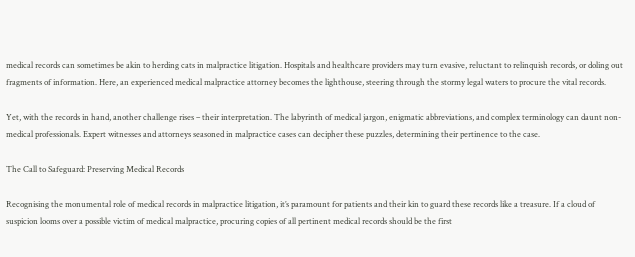medical records can sometimes be akin to herding cats in malpractice litigation. Hospitals and healthcare providers may turn evasive, reluctant to relinquish records, or doling out fragments of information. Here, an experienced medical malpractice attorney becomes the lighthouse, steering through the stormy legal waters to procure the vital records.

Yet, with the records in hand, another challenge rises – their interpretation. The labyrinth of medical jargon, enigmatic abbreviations, and complex terminology can daunt non-medical professionals. Expert witnesses and attorneys seasoned in malpractice cases can decipher these puzzles, determining their pertinence to the case.

The Call to Safeguard: Preserving Medical Records

Recognising the monumental role of medical records in malpractice litigation, it’s paramount for patients and their kin to guard these records like a treasure. If a cloud of suspicion looms over a possible victim of medical malpractice, procuring copies of all pertinent medical records should be the first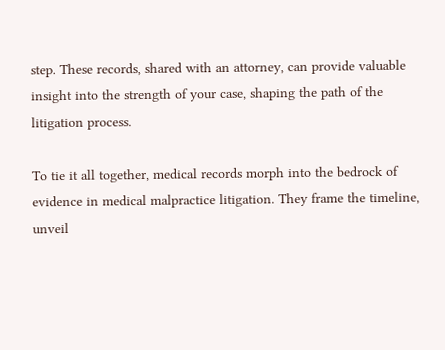step. These records, shared with an attorney, can provide valuable insight into the strength of your case, shaping the path of the litigation process.

To tie it all together, medical records morph into the bedrock of evidence in medical malpractice litigation. They frame the timeline, unveil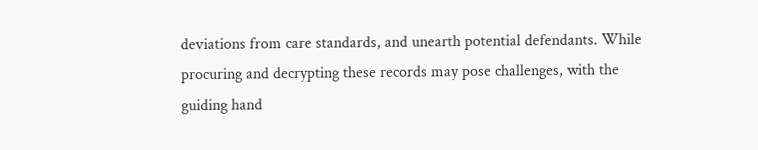deviations from care standards, and unearth potential defendants. While procuring and decrypting these records may pose challenges, with the guiding hand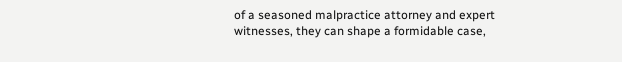of a seasoned malpractice attorney and expert witnesses, they can shape a formidable case,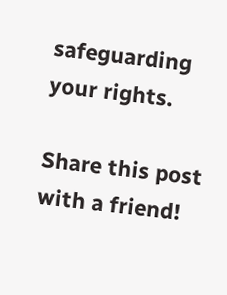safeguarding your rights.

Share this post with a friend!